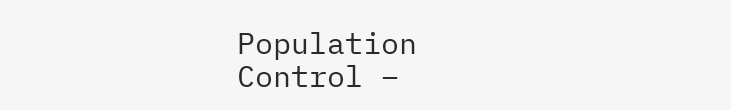Population Control –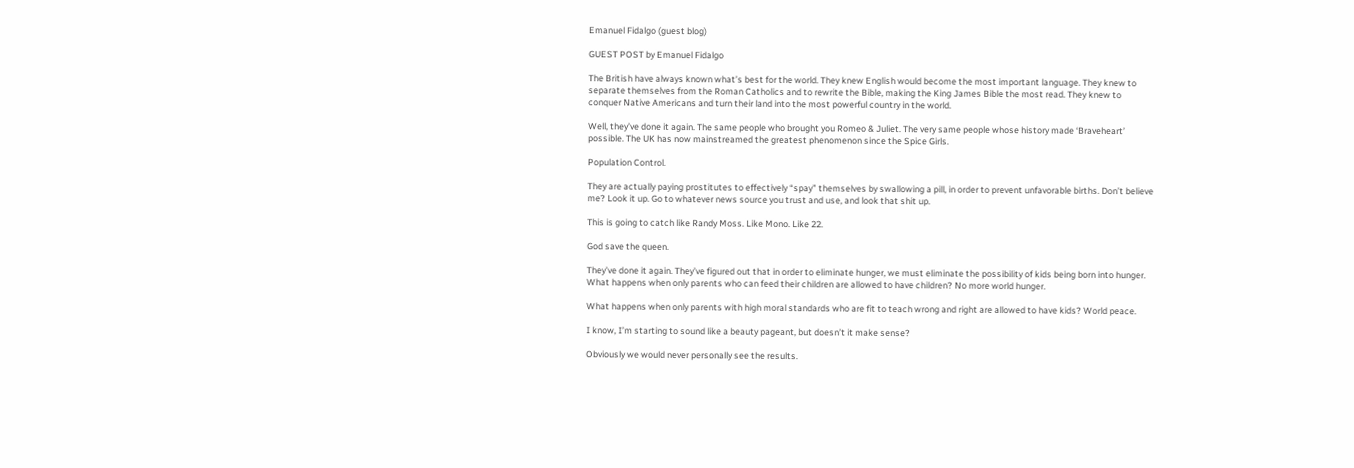Emanuel Fidalgo (guest blog)

GUEST POST by Emanuel Fidalgo

The British have always known what’s best for the world. They knew English would become the most important language. They knew to separate themselves from the Roman Catholics and to rewrite the Bible, making the King James Bible the most read. They knew to conquer Native Americans and turn their land into the most powerful country in the world.

Well, they’ve done it again. The same people who brought you Romeo & Juliet. The very same people whose history made ‘Braveheart’ possible. The UK has now mainstreamed the greatest phenomenon since the Spice Girls.

Population Control.

They are actually paying prostitutes to effectively “spay” themselves by swallowing a pill, in order to prevent unfavorable births. Don’t believe me? Look it up. Go to whatever news source you trust and use, and look that shit up.

This is going to catch like Randy Moss. Like Mono. Like 22.

God save the queen.

They’ve done it again. They’ve figured out that in order to eliminate hunger, we must eliminate the possibility of kids being born into hunger. What happens when only parents who can feed their children are allowed to have children? No more world hunger.

What happens when only parents with high moral standards who are fit to teach wrong and right are allowed to have kids? World peace.

I know, I’m starting to sound like a beauty pageant, but doesn’t it make sense?

Obviously we would never personally see the results.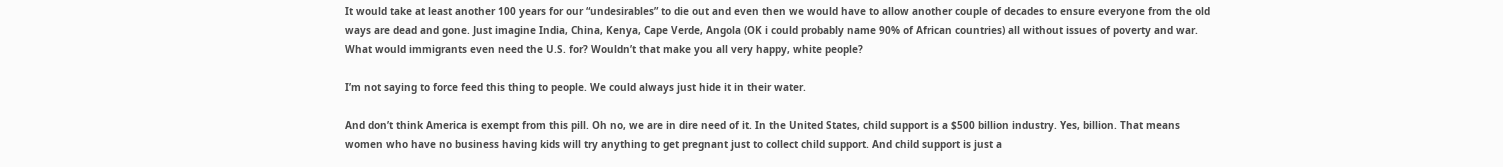It would take at least another 100 years for our “undesirables” to die out and even then we would have to allow another couple of decades to ensure everyone from the old ways are dead and gone. Just imagine India, China, Kenya, Cape Verde, Angola (OK i could probably name 90% of African countries) all without issues of poverty and war. What would immigrants even need the U.S. for? Wouldn’t that make you all very happy, white people?

I’m not saying to force feed this thing to people. We could always just hide it in their water.

And don’t think America is exempt from this pill. Oh no, we are in dire need of it. In the United States, child support is a $500 billion industry. Yes, billion. That means women who have no business having kids will try anything to get pregnant just to collect child support. And child support is just a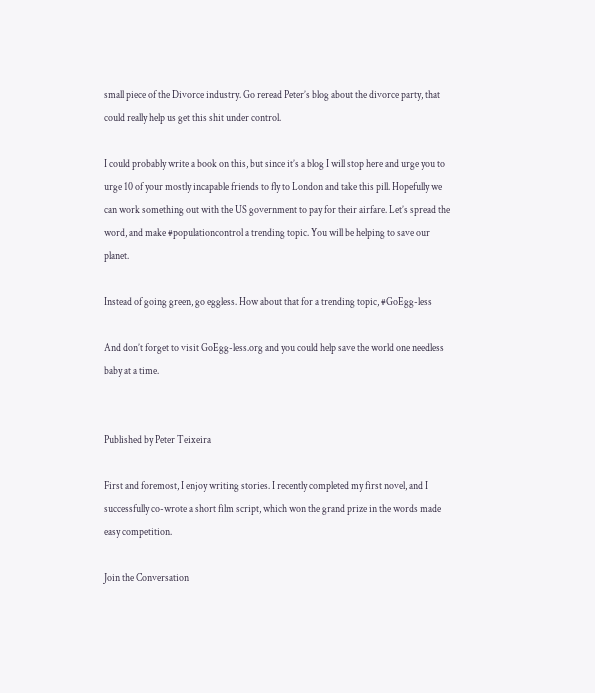small piece of the Divorce industry. Go reread Peter’s blog about the divorce party, that could really help us get this shit under control.

I could probably write a book on this, but since it’s a blog I will stop here and urge you to urge 10 of your mostly incapable friends to fly to London and take this pill. Hopefully we can work something out with the US government to pay for their airfare. Let’s spread the word, and make #populationcontrol a trending topic. You will be helping to save our planet.

Instead of going green, go eggless. How about that for a trending topic, #GoEgg-less

And don’t forget to visit GoEgg-less.org and you could help save the world one needless baby at a time.


Published by Peter Teixeira

First and foremost, I enjoy writing stories. I recently completed my first novel, and I successfully co-wrote a short film script, which won the grand prize in the words made easy competition.

Join the Conversation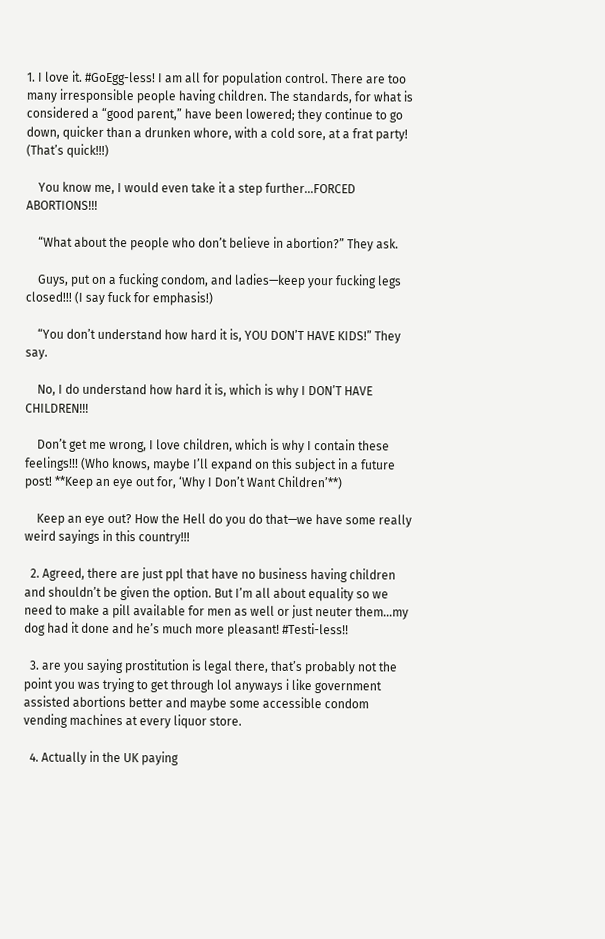1. I love it. #GoEgg-less! I am all for population control. There are too many irresponsible people having children. The standards, for what is considered a “good parent,” have been lowered; they continue to go down, quicker than a drunken whore, with a cold sore, at a frat party! (That’s quick!!!)

    You know me, I would even take it a step further…FORCED ABORTIONS!!!

    “What about the people who don’t believe in abortion?” They ask.

    Guys, put on a fucking condom, and ladies—keep your fucking legs closed!!! (I say fuck for emphasis!)

    “You don’t understand how hard it is, YOU DON’T HAVE KIDS!” They say.

    No, I do understand how hard it is, which is why I DON’T HAVE CHILDREN!!!

    Don’t get me wrong, I love children, which is why I contain these feelings!!! (Who knows, maybe I’ll expand on this subject in a future post! **Keep an eye out for, ‘Why I Don’t Want Children’**)

    Keep an eye out? How the Hell do you do that—we have some really weird sayings in this country!!!

  2. Agreed, there are just ppl that have no business having children and shouldn’t be given the option. But I’m all about equality so we need to make a pill available for men as well or just neuter them…my dog had it done and he’s much more pleasant! #Testi-less!!

  3. are you saying prostitution is legal there, that’s probably not the point you was trying to get through lol anyways i like government assisted abortions better and maybe some accessible condom vending machines at every liquor store.

  4. Actually in the UK paying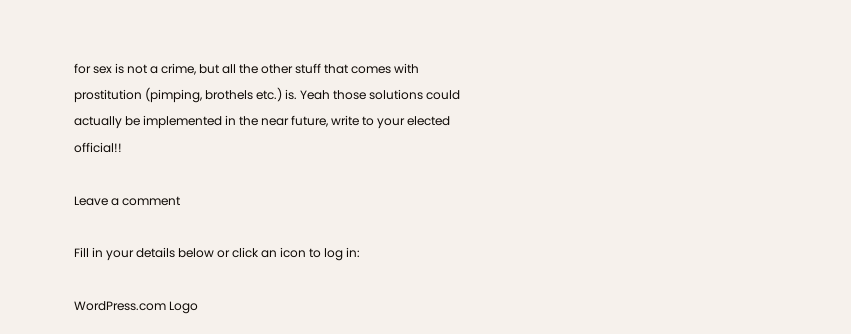for sex is not a crime, but all the other stuff that comes with prostitution (pimping, brothels etc.) is. Yeah those solutions could actually be implemented in the near future, write to your elected official!!

Leave a comment

Fill in your details below or click an icon to log in:

WordPress.com Logo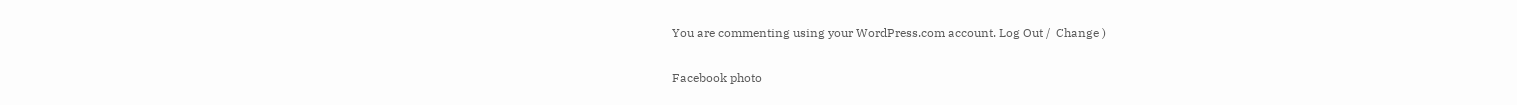You are commenting using your WordPress.com account. Log Out /  Change )

Facebook photo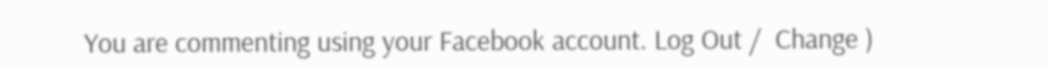You are commenting using your Facebook account. Log Out /  Change )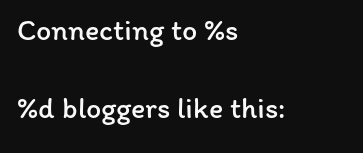Connecting to %s

%d bloggers like this: